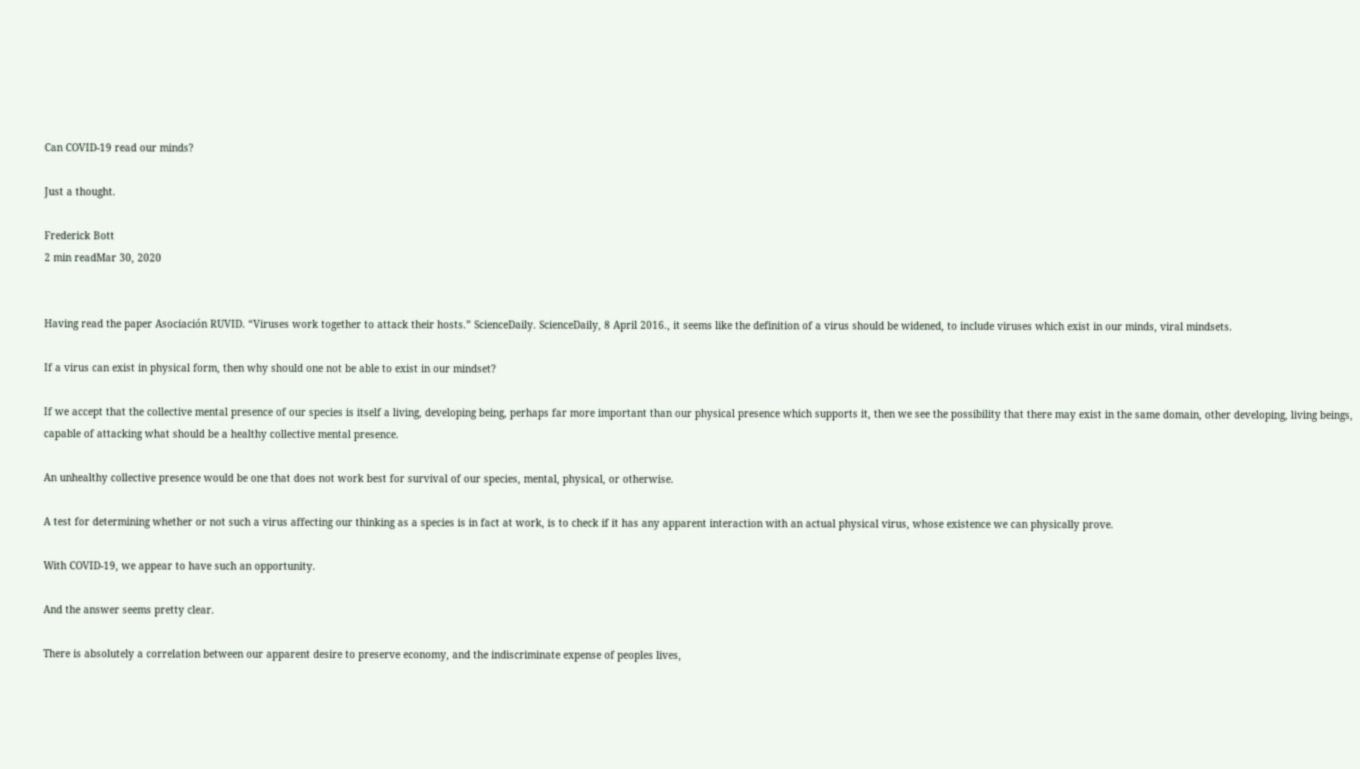Can COVID-19 read our minds?

Just a thought.

Frederick Bott
2 min readMar 30, 2020


Having read the paper Asociación RUVID. “Viruses work together to attack their hosts.” ScienceDaily. ScienceDaily, 8 April 2016., it seems like the definition of a virus should be widened, to include viruses which exist in our minds, viral mindsets.

If a virus can exist in physical form, then why should one not be able to exist in our mindset?

If we accept that the collective mental presence of our species is itself a living, developing being, perhaps far more important than our physical presence which supports it, then we see the possibility that there may exist in the same domain, other developing, living beings, capable of attacking what should be a healthy collective mental presence.

An unhealthy collective presence would be one that does not work best for survival of our species, mental, physical, or otherwise.

A test for determining whether or not such a virus affecting our thinking as a species is in fact at work, is to check if it has any apparent interaction with an actual physical virus, whose existence we can physically prove.

With COVID-19, we appear to have such an opportunity.

And the answer seems pretty clear.

There is absolutely a correlation between our apparent desire to preserve economy, and the indiscriminate expense of peoples lives,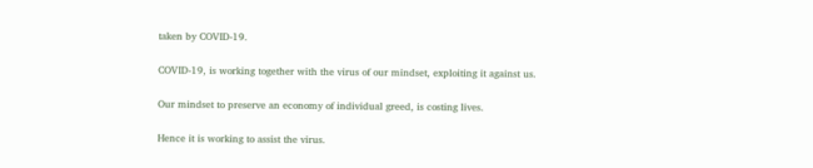taken by COVID-19.

COVID-19, is working together with the virus of our mindset, exploiting it against us.

Our mindset to preserve an economy of individual greed, is costing lives.

Hence it is working to assist the virus.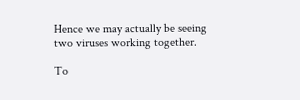Hence we may actually be seeing two viruses working together.

To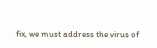fix, we must address the virus of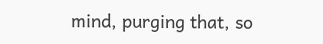mind, purging that, so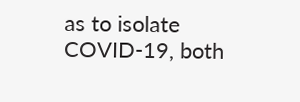as to isolate COVID-19, both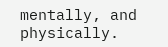mentally, and physically.